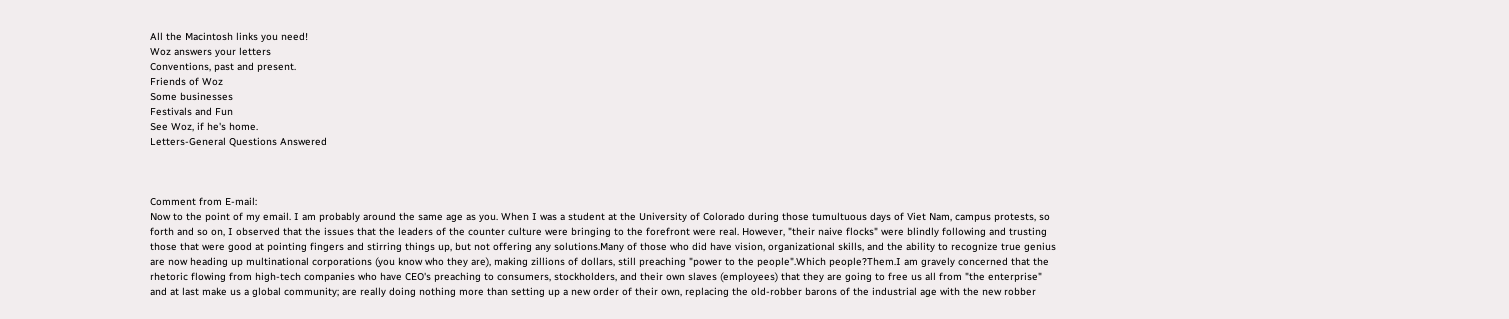All the Macintosh links you need!
Woz answers your letters
Conventions, past and present.
Friends of Woz
Some businesses
Festivals and Fun
See Woz, if he's home.
Letters-General Questions Answered



Comment from E-mail:
Now to the point of my email. I am probably around the same age as you. When I was a student at the University of Colorado during those tumultuous days of Viet Nam, campus protests, so forth and so on, I observed that the issues that the leaders of the counter culture were bringing to the forefront were real. However, "their naive flocks" were blindly following and trusting those that were good at pointing fingers and stirring things up, but not offering any solutions.Many of those who did have vision, organizational skills, and the ability to recognize true genius are now heading up multinational corporations (you know who they are), making zillions of dollars, still preaching "power to the people".Which people?Them.I am gravely concerned that the rhetoric flowing from high-tech companies who have CEO's preaching to consumers, stockholders, and their own slaves (employees) that they are going to free us all from "the enterprise" and at last make us a global community; are really doing nothing more than setting up a new order of their own, replacing the old-robber barons of the industrial age with the new robber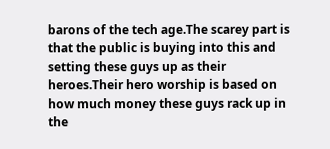barons of the tech age.The scarey part is that the public is buying into this and setting these guys up as their heroes.Their hero worship is based on how much money these guys rack up in the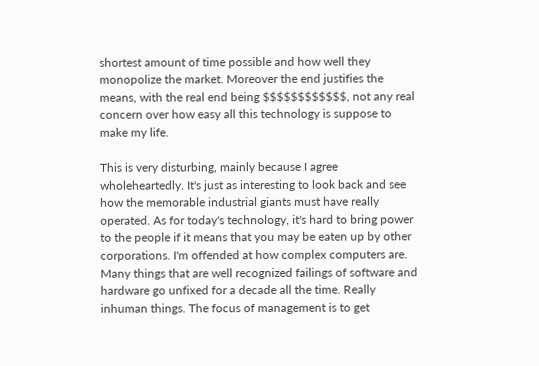shortest amount of time possible and how well they monopolize the market. Moreover the end justifies the means, with the real end being $$$$$$$$$$$$, not any real concern over how easy all this technology is suppose to make my life.

This is very disturbing, mainly because I agree wholeheartedly. It's just as interesting to look back and see how the memorable industrial giants must have really operated. As for today's technology, it's hard to bring power to the people if it means that you may be eaten up by other corporations. I'm offended at how complex computers are. Many things that are well recognized failings of software and hardware go unfixed for a decade all the time. Really inhuman things. The focus of management is to get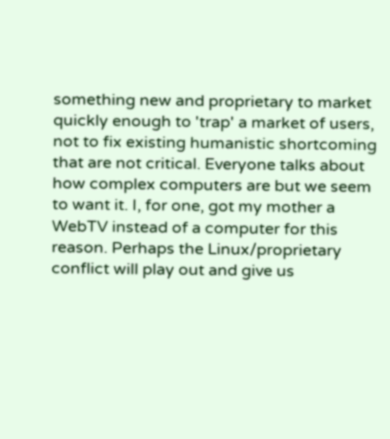something new and proprietary to market quickly enough to 'trap' a market of users, not to fix existing humanistic shortcoming that are not critical. Everyone talks about how complex computers are but we seem to want it. I, for one, got my mother a WebTV instead of a computer for this reason. Perhaps the Linux/proprietary conflict will play out and give us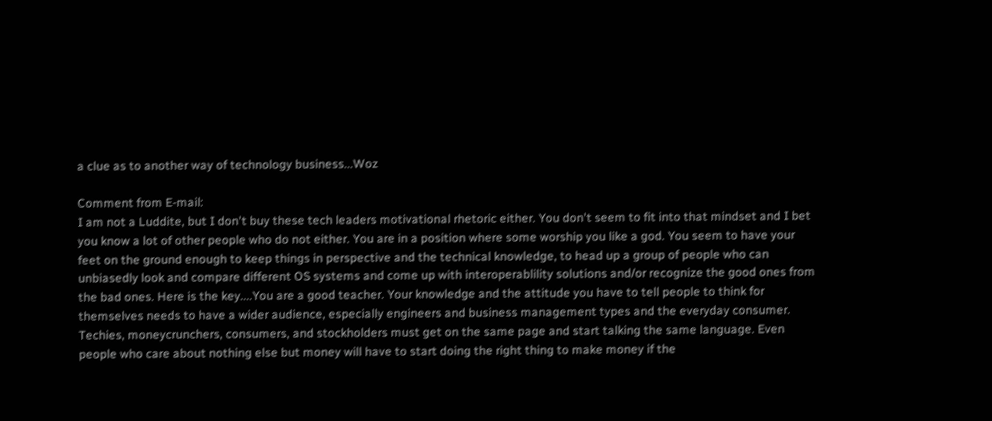a clue as to another way of technology business...Woz

Comment from E-mail:
I am not a Luddite, but I don't buy these tech leaders motivational rhetoric either. You don't seem to fit into that mindset and I bet you know a lot of other people who do not either. You are in a position where some worship you like a god. You seem to have your feet on the ground enough to keep things in perspective and the technical knowledge, to head up a group of people who can unbiasedly look and compare different OS systems and come up with interoperablility solutions and/or recognize the good ones from the bad ones. Here is the key....You are a good teacher. Your knowledge and the attitude you have to tell people to think for themselves needs to have a wider audience, especially engineers and business management types and the everyday consumer. Techies, moneycrunchers, consumers, and stockholders must get on the same page and start talking the same language. Even people who care about nothing else but money will have to start doing the right thing to make money if the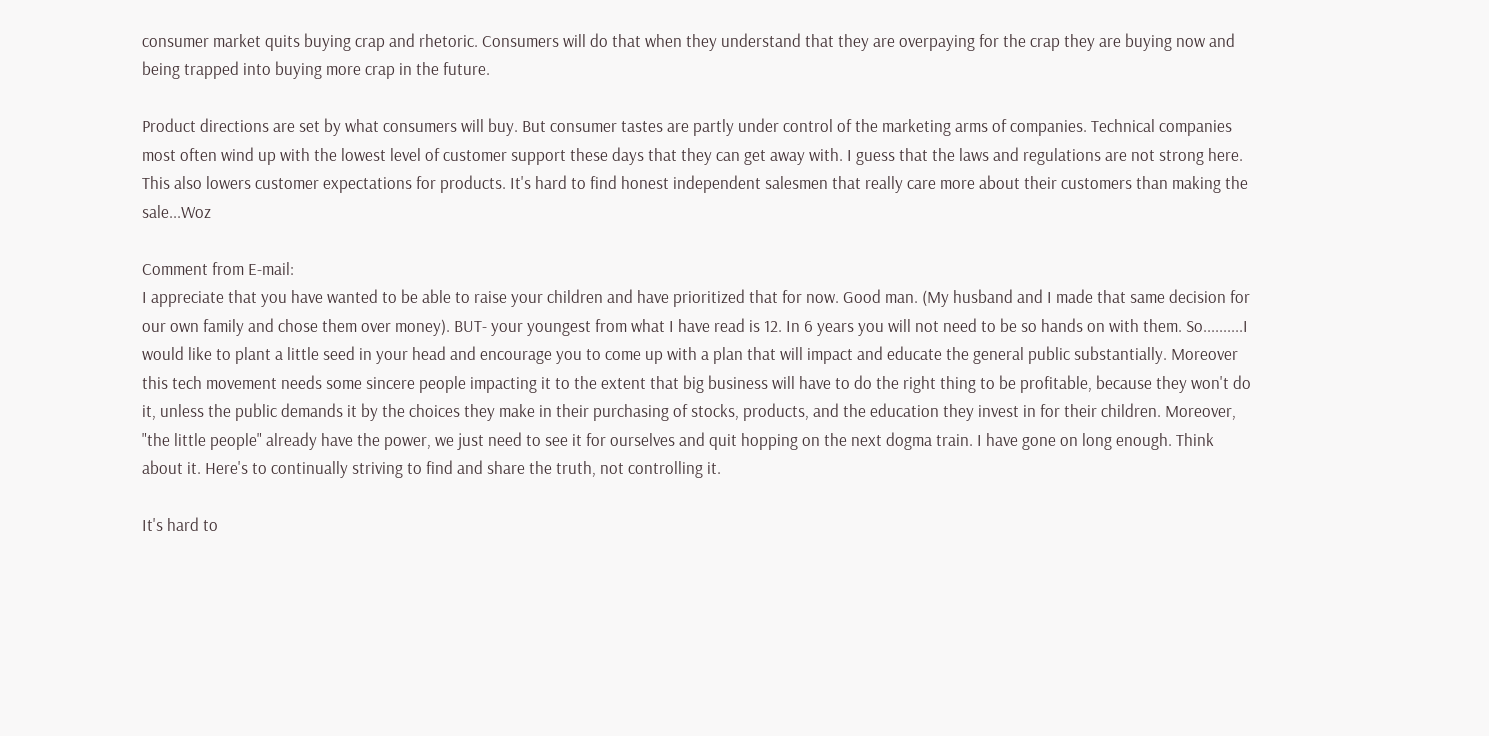consumer market quits buying crap and rhetoric. Consumers will do that when they understand that they are overpaying for the crap they are buying now and being trapped into buying more crap in the future.

Product directions are set by what consumers will buy. But consumer tastes are partly under control of the marketing arms of companies. Technical companies most often wind up with the lowest level of customer support these days that they can get away with. I guess that the laws and regulations are not strong here. This also lowers customer expectations for products. It's hard to find honest independent salesmen that really care more about their customers than making the sale...Woz

Comment from E-mail:
I appreciate that you have wanted to be able to raise your children and have prioritized that for now. Good man. (My husband and I made that same decision for our own family and chose them over money). BUT- your youngest from what I have read is 12. In 6 years you will not need to be so hands on with them. So..........I would like to plant a little seed in your head and encourage you to come up with a plan that will impact and educate the general public substantially. Moreover this tech movement needs some sincere people impacting it to the extent that big business will have to do the right thing to be profitable, because they won't do it, unless the public demands it by the choices they make in their purchasing of stocks, products, and the education they invest in for their children. Moreover, "the little people" already have the power, we just need to see it for ourselves and quit hopping on the next dogma train. I have gone on long enough. Think about it. Here's to continually striving to find and share the truth, not controlling it.

It's hard to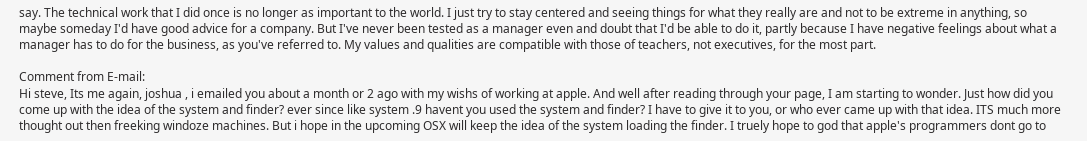say. The technical work that I did once is no longer as important to the world. I just try to stay centered and seeing things for what they really are and not to be extreme in anything, so maybe someday I'd have good advice for a company. But I've never been tested as a manager even and doubt that I'd be able to do it, partly because I have negative feelings about what a manager has to do for the business, as you've referred to. My values and qualities are compatible with those of teachers, not executives, for the most part.

Comment from E-mail:
Hi steve, Its me again, joshua , i emailed you about a month or 2 ago with my wishs of working at apple. And well after reading through your page, I am starting to wonder. Just how did you come up with the idea of the system and finder? ever since like system .9 havent you used the system and finder? I have to give it to you, or who ever came up with that idea. ITS much more thought out then freeking windoze machines. But i hope in the upcoming OSX will keep the idea of the system loading the finder. I truely hope to god that apple's programmers dont go to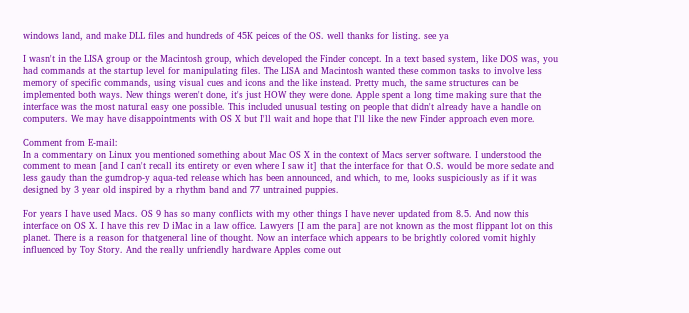windows land, and make DLL files and hundreds of 45K peices of the OS. well thanks for listing. see ya

I wasn't in the LISA group or the Macintosh group, which developed the Finder concept. In a text based system, like DOS was, you had commands at the startup level for manipulating files. The LISA and Macintosh wanted these common tasks to involve less memory of specific commands, using visual cues and icons and the like instead. Pretty much, the same structures can be implemented both ways. New things weren't done, it's just HOW they were done. Apple spent a long time making sure that the interface was the most natural easy one possible. This included unusual testing on people that didn't already have a handle on computers. We may have disappointments with OS X but I'll wait and hope that I'll like the new Finder approach even more.

Comment from E-mail:
In a commentary on Linux you mentioned something about Mac OS X in the context of Macs server software. I understood the comment to mean [and I can't recall its entirety or even where I saw it] that the interface for that O.S. would be more sedate and less gaudy than the gumdrop-y aqua-ted release which has been announced, and which, to me, looks suspiciously as if it was designed by 3 year old inspired by a rhythm band and 77 untrained puppies.

For years I have used Macs. OS 9 has so many conflicts with my other things I have never updated from 8.5. And now this interface on OS X. I have this rev D iMac in a law office. Lawyers [I am the para] are not known as the most flippant lot on this planet. There is a reason for thatgeneral line of thought. Now an interface which appears to be brightly colored vomit highly influenced by Toy Story. And the really unfriendly hardware Apples come out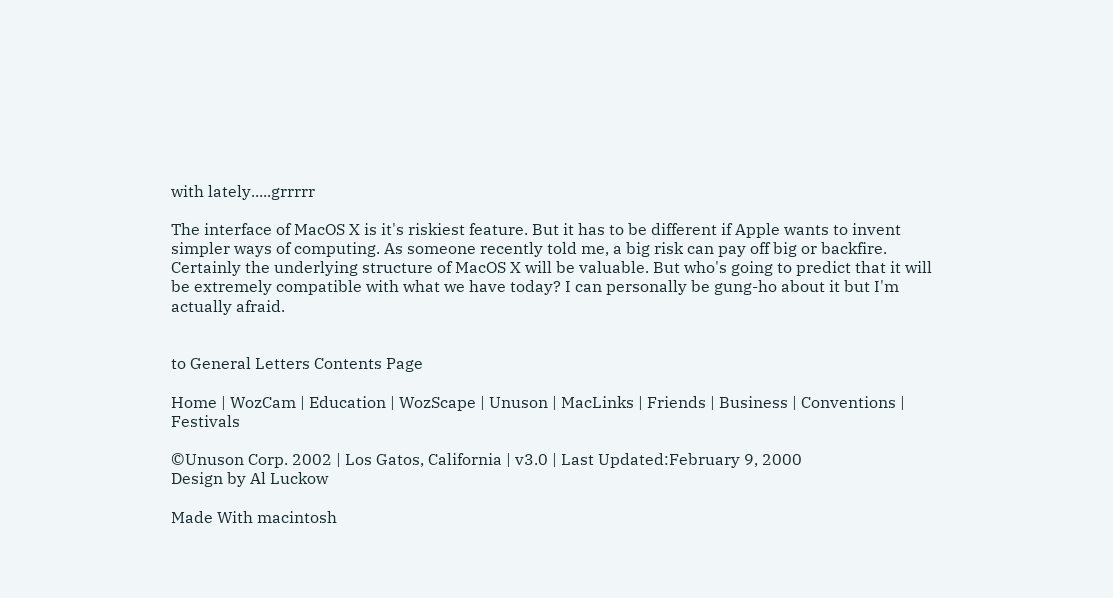with lately.....grrrrr

The interface of MacOS X is it's riskiest feature. But it has to be different if Apple wants to invent simpler ways of computing. As someone recently told me, a big risk can pay off big or backfire. Certainly the underlying structure of MacOS X will be valuable. But who's going to predict that it will be extremely compatible with what we have today? I can personally be gung-ho about it but I'm actually afraid.


to General Letters Contents Page

Home | WozCam | Education | WozScape | Unuson | MacLinks | Friends | Business | Conventions | Festivals

©Unuson Corp. 2002 | Los Gatos, California | v3.0 | Last Updated:February 9, 2000
Design by Al Luckow

Made With macintosh